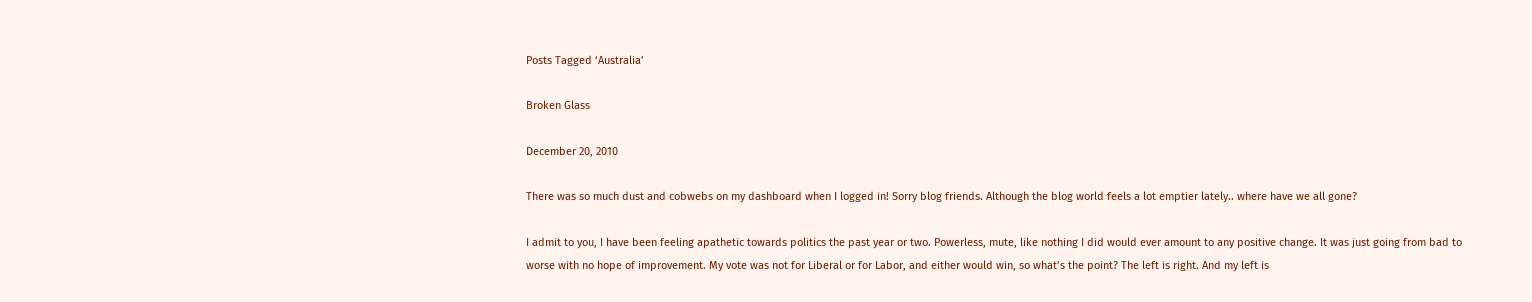Posts Tagged ‘Australia’

Broken Glass

December 20, 2010

There was so much dust and cobwebs on my dashboard when I logged in! Sorry blog friends. Although the blog world feels a lot emptier lately.. where have we all gone?

I admit to you, I have been feeling apathetic towards politics the past year or two. Powerless, mute, like nothing I did would ever amount to any positive change. It was just going from bad to worse with no hope of improvement. My vote was not for Liberal or for Labor, and either would win, so what’s the point? The left is right. And my left is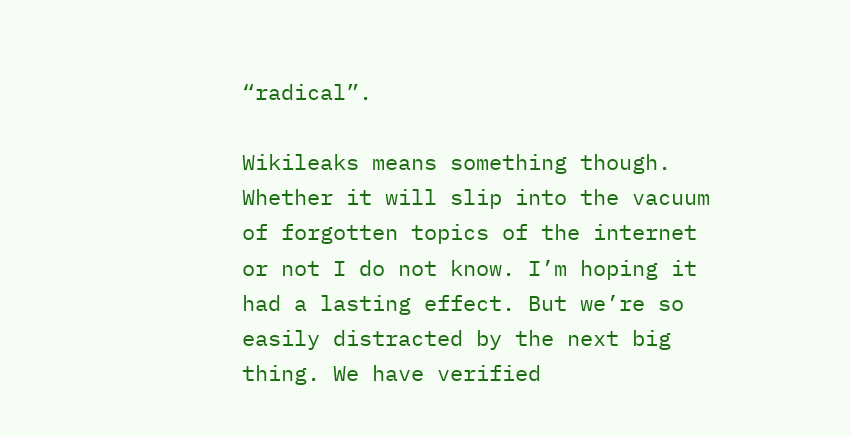“radical”.

Wikileaks means something though. Whether it will slip into the vacuum of forgotten topics of the internet or not I do not know. I’m hoping it had a lasting effect. But we’re so easily distracted by the next big thing. We have verified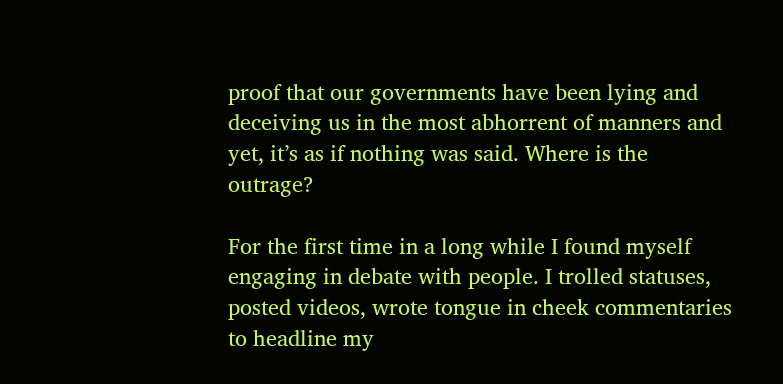proof that our governments have been lying and deceiving us in the most abhorrent of manners and yet, it’s as if nothing was said. Where is the outrage?

For the first time in a long while I found myself engaging in debate with people. I trolled statuses, posted videos, wrote tongue in cheek commentaries to headline my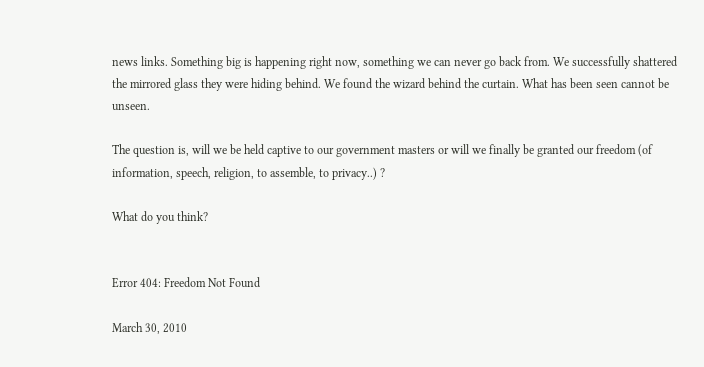news links. Something big is happening right now, something we can never go back from. We successfully shattered the mirrored glass they were hiding behind. We found the wizard behind the curtain. What has been seen cannot be unseen.

The question is, will we be held captive to our government masters or will we finally be granted our freedom (of information, speech, religion, to assemble, to privacy..) ?

What do you think?


Error 404: Freedom Not Found

March 30, 2010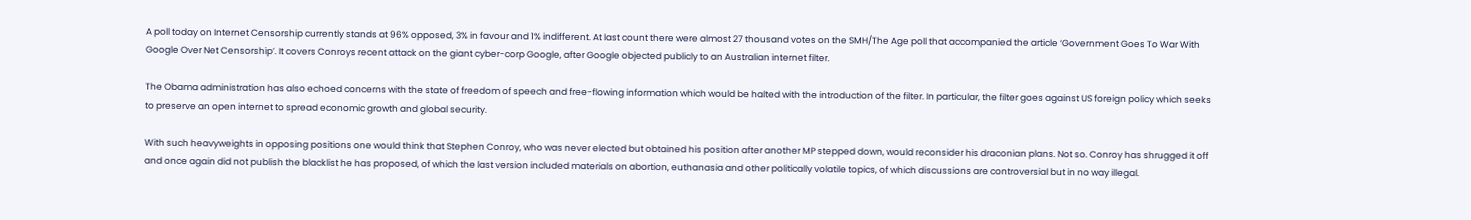A poll today on Internet Censorship currently stands at 96% opposed, 3% in favour and 1% indifferent. At last count there were almost 27 thousand votes on the SMH/The Age poll that accompanied the article ‘Government Goes To War With Google Over Net Censorship’. It covers Conroys recent attack on the giant cyber-corp Google, after Google objected publicly to an Australian internet filter.

The Obama administration has also echoed concerns with the state of freedom of speech and free-flowing information which would be halted with the introduction of the filter. In particular, the filter goes against US foreign policy which seeks to preserve an open internet to spread economic growth and global security.

With such heavyweights in opposing positions one would think that Stephen Conroy, who was never elected but obtained his position after another MP stepped down, would reconsider his draconian plans. Not so. Conroy has shrugged it off and once again did not publish the blacklist he has proposed, of which the last version included materials on abortion, euthanasia and other politically volatile topics, of which discussions are controversial but in no way illegal.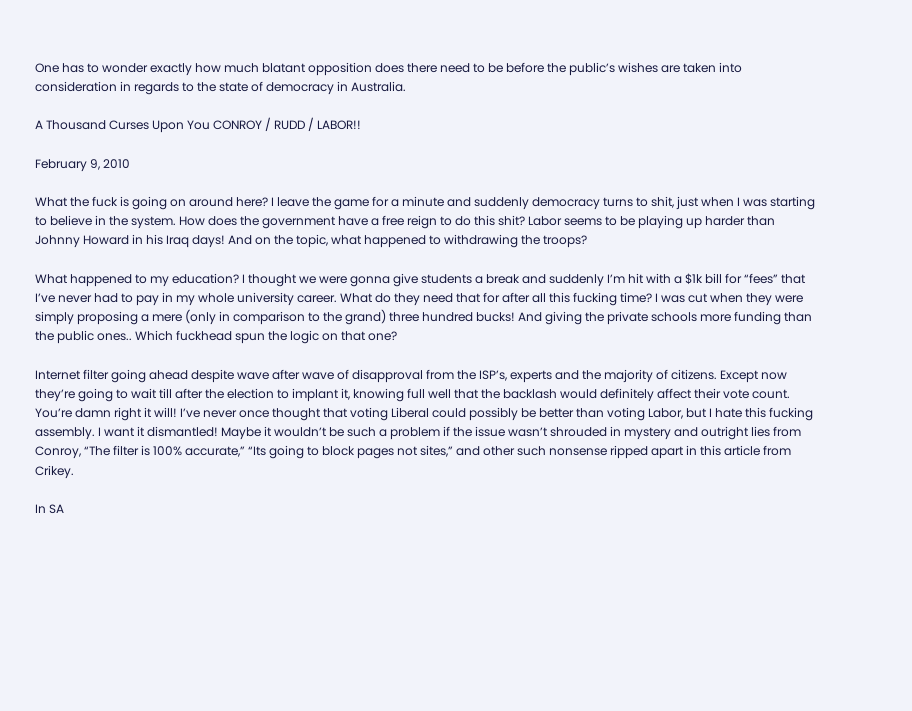One has to wonder exactly how much blatant opposition does there need to be before the public’s wishes are taken into consideration in regards to the state of democracy in Australia.

A Thousand Curses Upon You CONROY / RUDD / LABOR!!

February 9, 2010

What the fuck is going on around here? I leave the game for a minute and suddenly democracy turns to shit, just when I was starting to believe in the system. How does the government have a free reign to do this shit? Labor seems to be playing up harder than Johnny Howard in his Iraq days! And on the topic, what happened to withdrawing the troops?

What happened to my education? I thought we were gonna give students a break and suddenly I’m hit with a $1k bill for “fees” that I’ve never had to pay in my whole university career. What do they need that for after all this fucking time? I was cut when they were simply proposing a mere (only in comparison to the grand) three hundred bucks! And giving the private schools more funding than the public ones.. Which fuckhead spun the logic on that one?

Internet filter going ahead despite wave after wave of disapproval from the ISP’s, experts and the majority of citizens. Except now they’re going to wait till after the election to implant it, knowing full well that the backlash would definitely affect their vote count. You’re damn right it will! I’ve never once thought that voting Liberal could possibly be better than voting Labor, but I hate this fucking assembly. I want it dismantled! Maybe it wouldn’t be such a problem if the issue wasn’t shrouded in mystery and outright lies from Conroy, “The filter is 100% accurate,” “Its going to block pages not sites,” and other such nonsense ripped apart in this article from Crikey.

In SA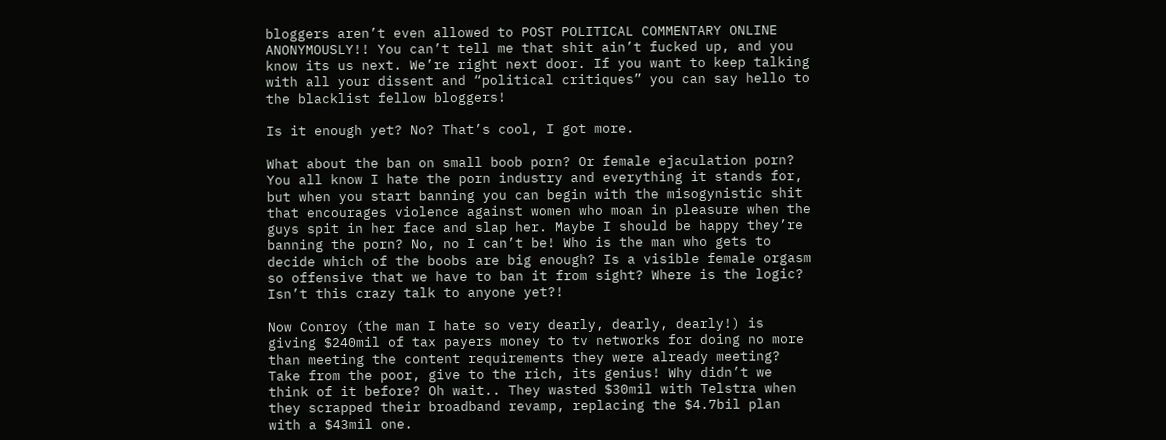bloggers aren’t even allowed to POST POLITICAL COMMENTARY ONLINE ANONYMOUSLY!! You can’t tell me that shit ain’t fucked up, and you know its us next. We’re right next door. If you want to keep talking with all your dissent and “political critiques” you can say hello to the blacklist fellow bloggers!

Is it enough yet? No? That’s cool, I got more.

What about the ban on small boob porn? Or female ejaculation porn? You all know I hate the porn industry and everything it stands for, but when you start banning you can begin with the misogynistic shit that encourages violence against women who moan in pleasure when the guys spit in her face and slap her. Maybe I should be happy they’re banning the porn? No, no I can’t be! Who is the man who gets to decide which of the boobs are big enough? Is a visible female orgasm so offensive that we have to ban it from sight? Where is the logic? Isn’t this crazy talk to anyone yet?!

Now Conroy (the man I hate so very dearly, dearly, dearly!) is giving $240mil of tax payers money to tv networks for doing no more than meeting the content requirements they were already meeting? Take from the poor, give to the rich, its genius! Why didn’t we think of it before? Oh wait.. They wasted $30mil with Telstra when they scrapped their broadband revamp, replacing the $4.7bil plan with a $43mil one.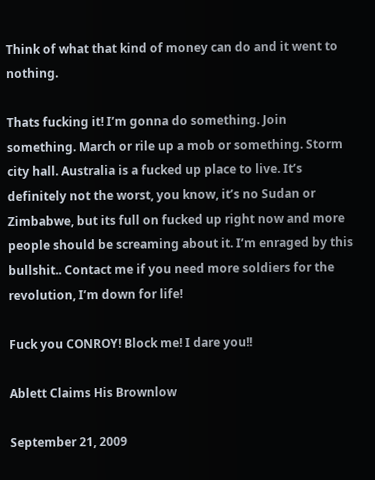Think of what that kind of money can do and it went to nothing.

Thats fucking it! I’m gonna do something. Join something. March or rile up a mob or something. Storm city hall. Australia is a fucked up place to live. It’s definitely not the worst, you know, it’s no Sudan or Zimbabwe, but its full on fucked up right now and more people should be screaming about it. I’m enraged by this bullshit.. Contact me if you need more soldiers for the revolution, I’m down for life!

Fuck you CONROY! Block me! I dare you!!

Ablett Claims His Brownlow

September 21, 2009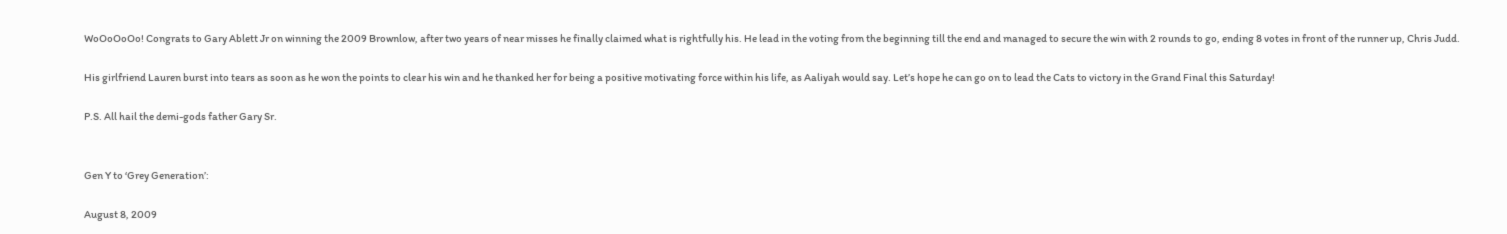WoOoOoOo! Congrats to Gary Ablett Jr on winning the 2009 Brownlow, after two years of near misses he finally claimed what is rightfully his. He lead in the voting from the beginning till the end and managed to secure the win with 2 rounds to go, ending 8 votes in front of the runner up, Chris Judd.

His girlfriend Lauren burst into tears as soon as he won the points to clear his win and he thanked her for being a positive motivating force within his life, as Aaliyah would say. Let’s hope he can go on to lead the Cats to victory in the Grand Final this Saturday!

P.S. All hail the demi-gods father Gary Sr.


Gen Y to ‘Grey Generation’:

August 8, 2009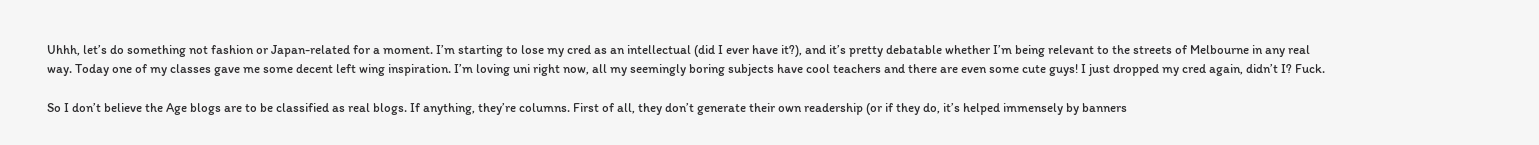Uhhh, let’s do something not fashion or Japan-related for a moment. I’m starting to lose my cred as an intellectual (did I ever have it?), and it’s pretty debatable whether I’m being relevant to the streets of Melbourne in any real way. Today one of my classes gave me some decent left wing inspiration. I’m loving uni right now, all my seemingly boring subjects have cool teachers and there are even some cute guys! I just dropped my cred again, didn’t I? Fuck.

So I don’t believe the Age blogs are to be classified as real blogs. If anything, they’re columns. First of all, they don’t generate their own readership (or if they do, it’s helped immensely by banners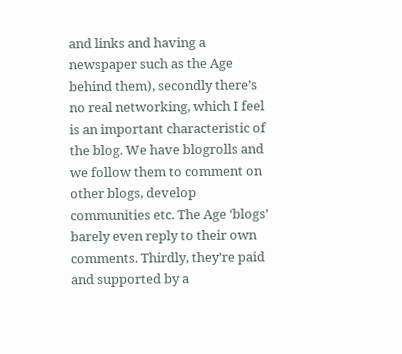and links and having a newspaper such as the Age behind them), secondly there’s no real networking, which I feel is an important characteristic of the blog. We have blogrolls and we follow them to comment on other blogs, develop communities etc. The Age ‘blogs’ barely even reply to their own comments. Thirdly, they’re paid and supported by a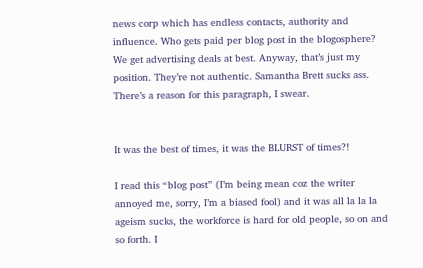news corp which has endless contacts, authority and influence. Who gets paid per blog post in the blogosphere? We get advertising deals at best. Anyway, that’s just my position. They’re not authentic. Samantha Brett sucks ass. There’s a reason for this paragraph, I swear.


It was the best of times, it was the BLURST of times?!

I read this “blog post” (I’m being mean coz the writer annoyed me, sorry, I’m a biased fool) and it was all la la la ageism sucks, the workforce is hard for old people, so on and so forth. I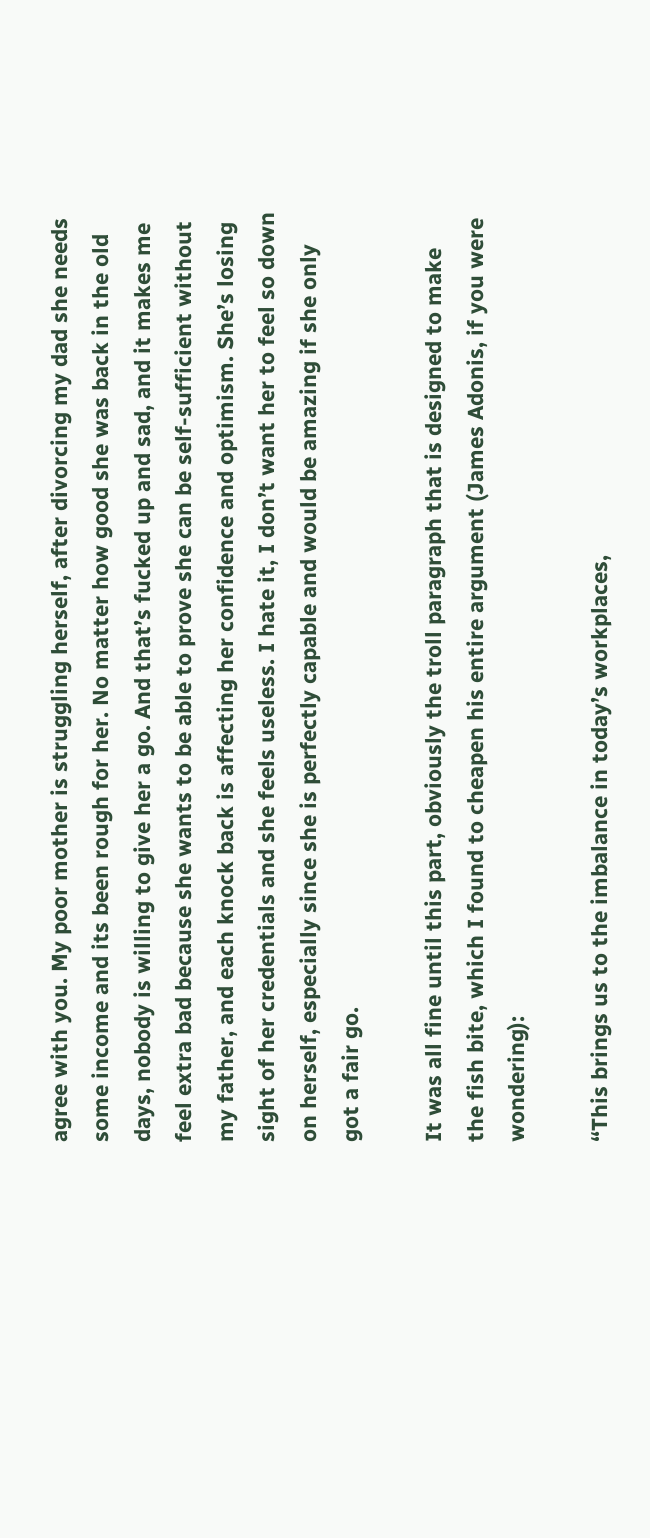agree with you. My poor mother is struggling herself, after divorcing my dad she needs some income and its been rough for her. No matter how good she was back in the old days, nobody is willing to give her a go. And that’s fucked up and sad, and it makes me feel extra bad because she wants to be able to prove she can be self-sufficient without my father, and each knock back is affecting her confidence and optimism. She’s losing sight of her credentials and she feels useless. I hate it, I don’t want her to feel so down on herself, especially since she is perfectly capable and would be amazing if she only got a fair go.

It was all fine until this part, obviously the troll paragraph that is designed to make the fish bite, which I found to cheapen his entire argument (James Adonis, if you were wondering):

“This brings us to the imbalance in today’s workplaces,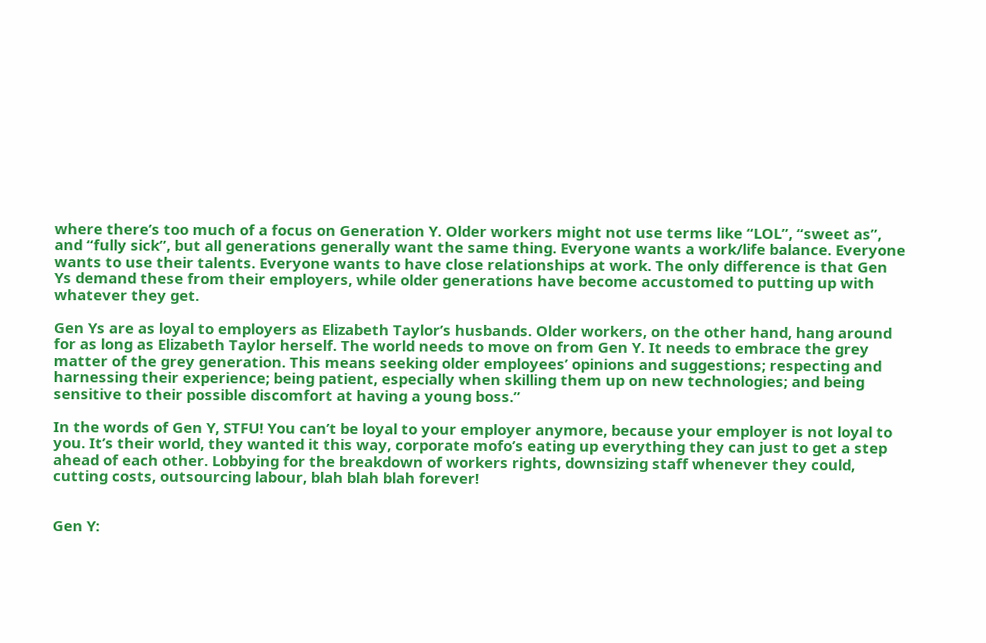where there’s too much of a focus on Generation Y. Older workers might not use terms like “LOL”, “sweet as”, and “fully sick”, but all generations generally want the same thing. Everyone wants a work/life balance. Everyone wants to use their talents. Everyone wants to have close relationships at work. The only difference is that Gen Ys demand these from their employers, while older generations have become accustomed to putting up with whatever they get.

Gen Ys are as loyal to employers as Elizabeth Taylor’s husbands. Older workers, on the other hand, hang around for as long as Elizabeth Taylor herself. The world needs to move on from Gen Y. It needs to embrace the grey matter of the grey generation. This means seeking older employees’ opinions and suggestions; respecting and harnessing their experience; being patient, especially when skilling them up on new technologies; and being sensitive to their possible discomfort at having a young boss.”

In the words of Gen Y, STFU! You can’t be loyal to your employer anymore, because your employer is not loyal to you. It’s their world, they wanted it this way, corporate mofo’s eating up everything they can just to get a step ahead of each other. Lobbying for the breakdown of workers rights, downsizing staff whenever they could, cutting costs, outsourcing labour, blah blah blah forever!


Gen Y: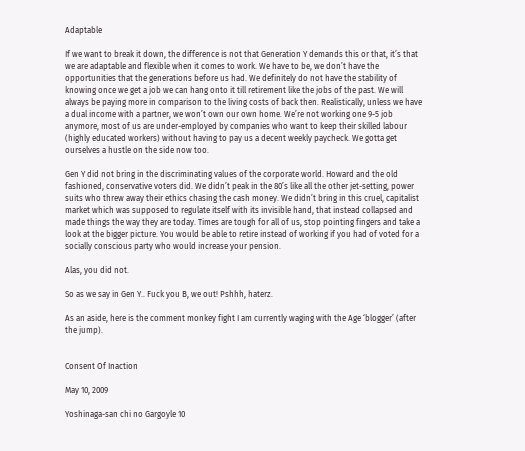Adaptable

If we want to break it down, the difference is not that Generation Y demands this or that, it’s that we are adaptable and flexible when it comes to work. We have to be, we don’t have the opportunities that the generations before us had. We definitely do not have the stability of knowing once we get a job we can hang onto it till retirement like the jobs of the past. We will always be paying more in comparison to the living costs of back then. Realistically, unless we have a dual income with a partner, we won’t own our own home. We’re not working one 9-5 job anymore, most of us are under-employed by companies who want to keep their skilled labour (highly educated workers) without having to pay us a decent weekly paycheck. We gotta get ourselves a hustle on the side now too.

Gen Y did not bring in the discriminating values of the corporate world. Howard and the old fashioned, conservative voters did. We didn’t peak in the 80’s like all the other jet-setting, power suits who threw away their ethics chasing the cash money. We didn’t bring in this cruel, capitalist market which was supposed to regulate itself with its invisible hand, that instead collapsed and made things the way they are today. Times are tough for all of us, stop pointing fingers and take a look at the bigger picture. You would be able to retire instead of working if you had of voted for a socially conscious party who would increase your pension.

Alas, you did not.

So as we say in Gen Y.. Fuck you B, we out! Pshhh, haterz.

As an aside, here is the comment monkey fight I am currently waging with the Age ‘blogger’ (after the jump).


Consent Of Inaction

May 10, 2009

Yoshinaga-san chi no Gargoyle 10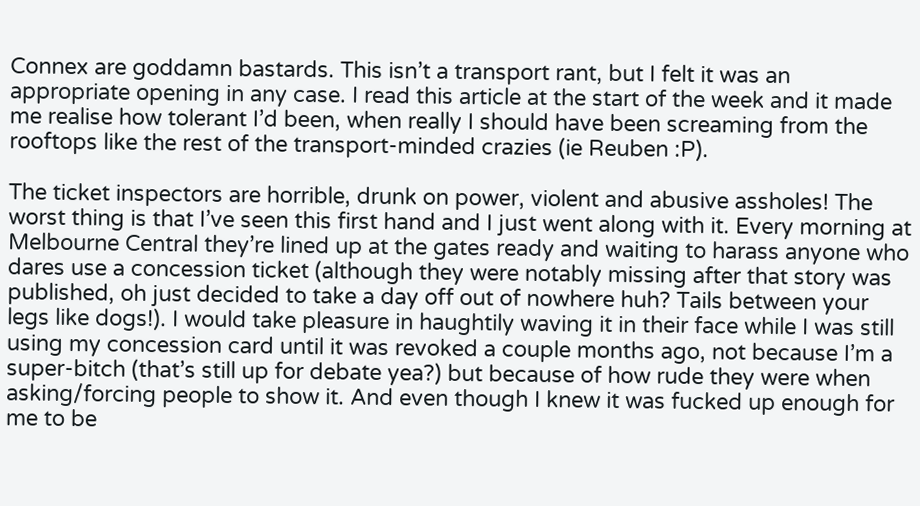Connex are goddamn bastards. This isn’t a transport rant, but I felt it was an appropriate opening in any case. I read this article at the start of the week and it made me realise how tolerant I’d been, when really I should have been screaming from the rooftops like the rest of the transport-minded crazies (ie Reuben :P).

The ticket inspectors are horrible, drunk on power, violent and abusive assholes! The worst thing is that I’ve seen this first hand and I just went along with it. Every morning at Melbourne Central they’re lined up at the gates ready and waiting to harass anyone who dares use a concession ticket (although they were notably missing after that story was published, oh just decided to take a day off out of nowhere huh? Tails between your legs like dogs!). I would take pleasure in haughtily waving it in their face while I was still using my concession card until it was revoked a couple months ago, not because I’m a super-bitch (that’s still up for debate yea?) but because of how rude they were when asking/forcing people to show it. And even though I knew it was fucked up enough for me to be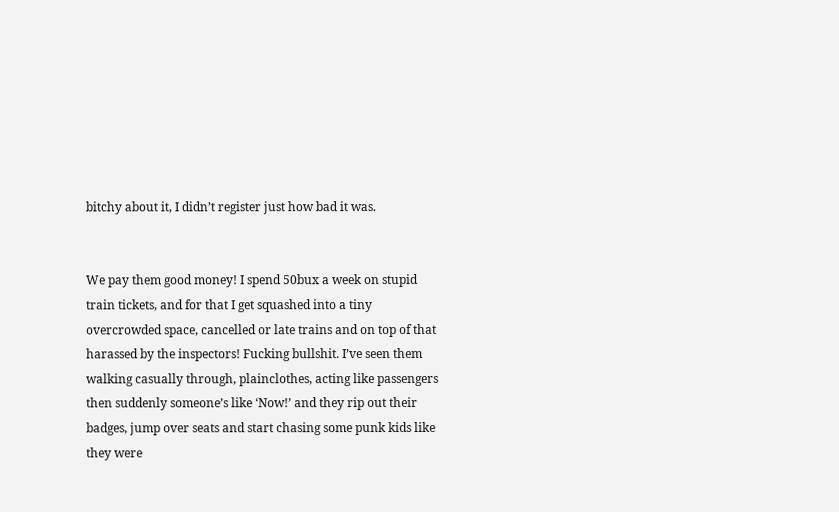bitchy about it, I didn’t register just how bad it was.


We pay them good money! I spend 50bux a week on stupid train tickets, and for that I get squashed into a tiny overcrowded space, cancelled or late trains and on top of that harassed by the inspectors! Fucking bullshit. I’ve seen them walking casually through, plainclothes, acting like passengers then suddenly someone’s like ‘Now!’ and they rip out their badges, jump over seats and start chasing some punk kids like they were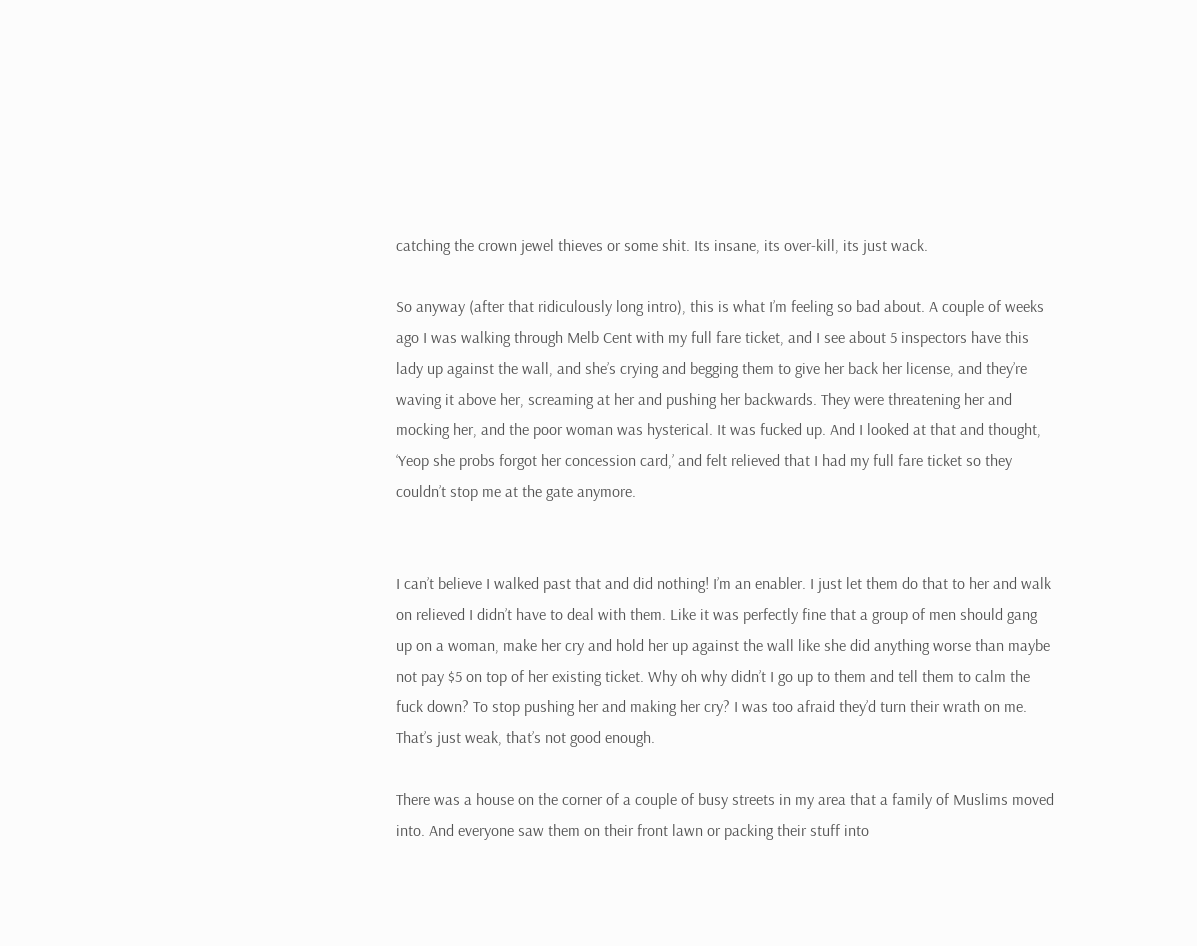catching the crown jewel thieves or some shit. Its insane, its over-kill, its just wack.

So anyway (after that ridiculously long intro), this is what I’m feeling so bad about. A couple of weeks ago I was walking through Melb Cent with my full fare ticket, and I see about 5 inspectors have this lady up against the wall, and she’s crying and begging them to give her back her license, and they’re waving it above her, screaming at her and pushing her backwards. They were threatening her and mocking her, and the poor woman was hysterical. It was fucked up. And I looked at that and thought, ‘Yeop she probs forgot her concession card,’ and felt relieved that I had my full fare ticket so they couldn’t stop me at the gate anymore.


I can’t believe I walked past that and did nothing! I’m an enabler. I just let them do that to her and walk on relieved I didn’t have to deal with them. Like it was perfectly fine that a group of men should gang up on a woman, make her cry and hold her up against the wall like she did anything worse than maybe not pay $5 on top of her existing ticket. Why oh why didn’t I go up to them and tell them to calm the fuck down? To stop pushing her and making her cry? I was too afraid they’d turn their wrath on me. That’s just weak, that’s not good enough.

There was a house on the corner of a couple of busy streets in my area that a family of Muslims moved into. And everyone saw them on their front lawn or packing their stuff into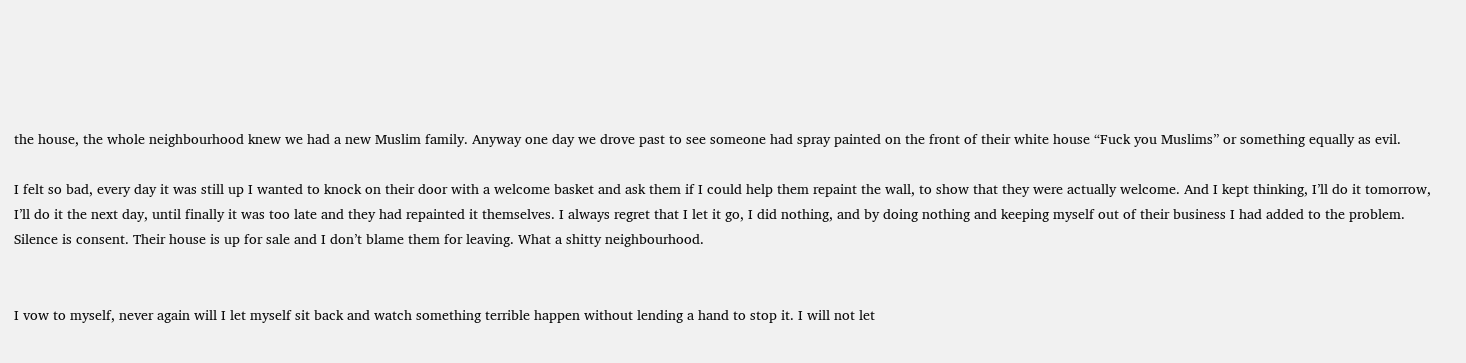the house, the whole neighbourhood knew we had a new Muslim family. Anyway one day we drove past to see someone had spray painted on the front of their white house “Fuck you Muslims” or something equally as evil.

I felt so bad, every day it was still up I wanted to knock on their door with a welcome basket and ask them if I could help them repaint the wall, to show that they were actually welcome. And I kept thinking, I’ll do it tomorrow, I’ll do it the next day, until finally it was too late and they had repainted it themselves. I always regret that I let it go, I did nothing, and by doing nothing and keeping myself out of their business I had added to the problem. Silence is consent. Their house is up for sale and I don’t blame them for leaving. What a shitty neighbourhood.


I vow to myself, never again will I let myself sit back and watch something terrible happen without lending a hand to stop it. I will not let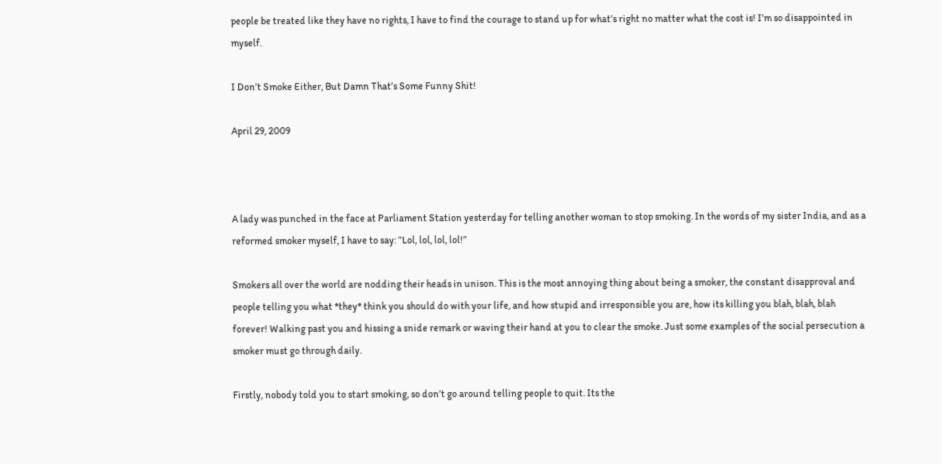people be treated like they have no rights, I have to find the courage to stand up for what’s right no matter what the cost is! I’m so disappointed in myself.

I Don’t Smoke Either, But Damn That’s Some Funny Shit!

April 29, 2009



A lady was punched in the face at Parliament Station yesterday for telling another woman to stop smoking. In the words of my sister India, and as a reformed smoker myself, I have to say: “Lol, lol, lol, lol!”

Smokers all over the world are nodding their heads in unison. This is the most annoying thing about being a smoker, the constant disapproval and people telling you what *they* think you should do with your life, and how stupid and irresponsible you are, how its killing you blah, blah, blah forever! Walking past you and hissing a snide remark or waving their hand at you to clear the smoke. Just some examples of the social persecution a smoker must go through daily.

Firstly, nobody told you to start smoking, so don’t go around telling people to quit. Its the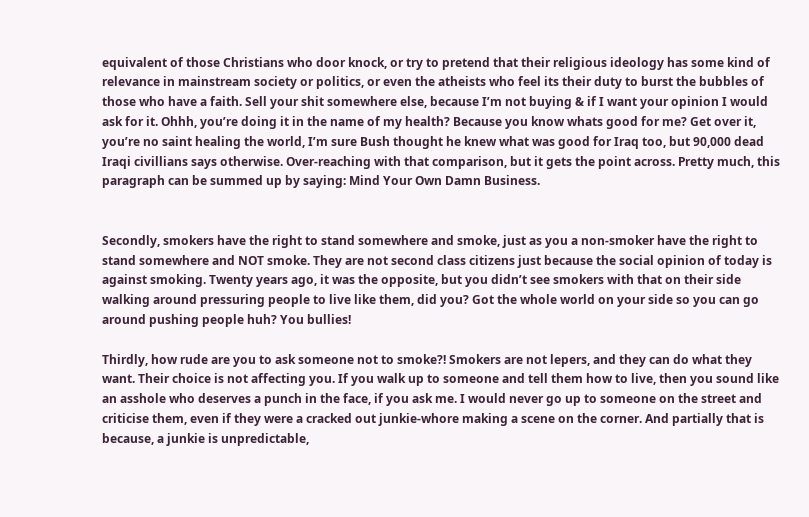equivalent of those Christians who door knock, or try to pretend that their religious ideology has some kind of relevance in mainstream society or politics, or even the atheists who feel its their duty to burst the bubbles of those who have a faith. Sell your shit somewhere else, because I’m not buying & if I want your opinion I would ask for it. Ohhh, you’re doing it in the name of my health? Because you know whats good for me? Get over it, you’re no saint healing the world, I’m sure Bush thought he knew what was good for Iraq too, but 90,000 dead Iraqi civillians says otherwise. Over-reaching with that comparison, but it gets the point across. Pretty much, this paragraph can be summed up by saying: Mind Your Own Damn Business.


Secondly, smokers have the right to stand somewhere and smoke, just as you a non-smoker have the right to stand somewhere and NOT smoke. They are not second class citizens just because the social opinion of today is against smoking. Twenty years ago, it was the opposite, but you didn’t see smokers with that on their side walking around pressuring people to live like them, did you? Got the whole world on your side so you can go around pushing people huh? You bullies!

Thirdly, how rude are you to ask someone not to smoke?! Smokers are not lepers, and they can do what they want. Their choice is not affecting you. If you walk up to someone and tell them how to live, then you sound like an asshole who deserves a punch in the face, if you ask me. I would never go up to someone on the street and criticise them, even if they were a cracked out junkie-whore making a scene on the corner. And partially that is because, a junkie is unpredictable,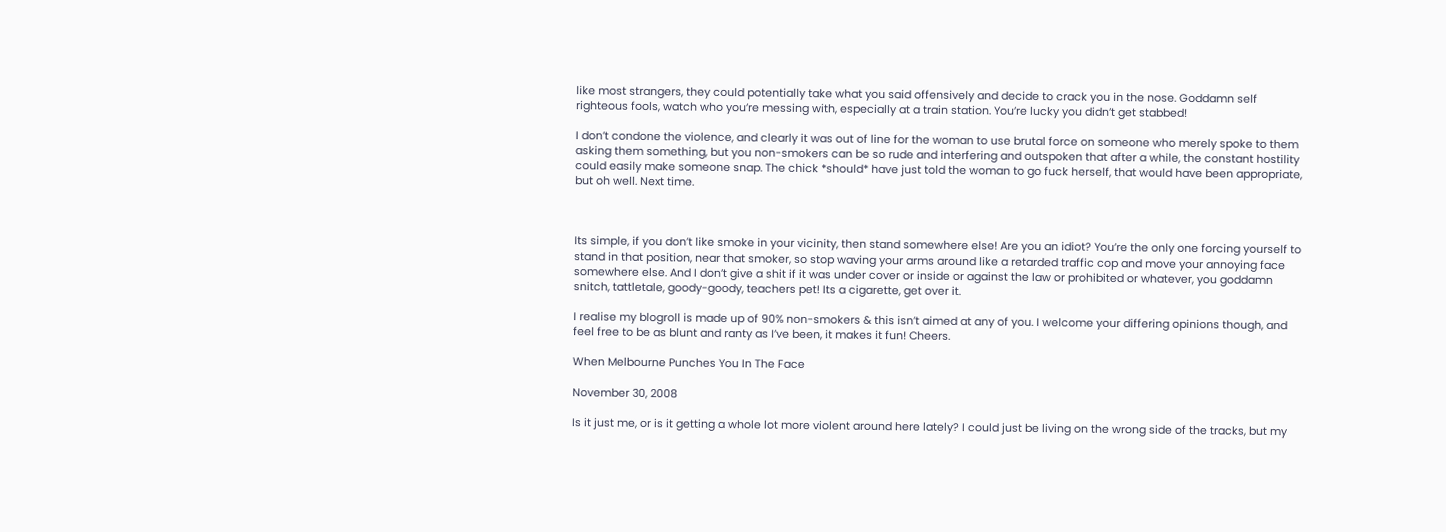like most strangers, they could potentially take what you said offensively and decide to crack you in the nose. Goddamn self righteous fools, watch who you’re messing with, especially at a train station. You’re lucky you didn’t get stabbed!

I don’t condone the violence, and clearly it was out of line for the woman to use brutal force on someone who merely spoke to them asking them something, but you non-smokers can be so rude and interfering and outspoken that after a while, the constant hostility could easily make someone snap. The chick *should* have just told the woman to go fuck herself, that would have been appropriate, but oh well. Next time.



Its simple, if you don’t like smoke in your vicinity, then stand somewhere else! Are you an idiot? You’re the only one forcing yourself to stand in that position, near that smoker, so stop waving your arms around like a retarded traffic cop and move your annoying face somewhere else. And I don’t give a shit if it was under cover or inside or against the law or prohibited or whatever, you goddamn snitch, tattletale, goody-goody, teachers pet! Its a cigarette, get over it.

I realise my blogroll is made up of 90% non-smokers & this isn’t aimed at any of you. I welcome your differing opinions though, and feel free to be as blunt and ranty as I’ve been, it makes it fun! Cheers.

When Melbourne Punches You In The Face

November 30, 2008

Is it just me, or is it getting a whole lot more violent around here lately? I could just be living on the wrong side of the tracks, but my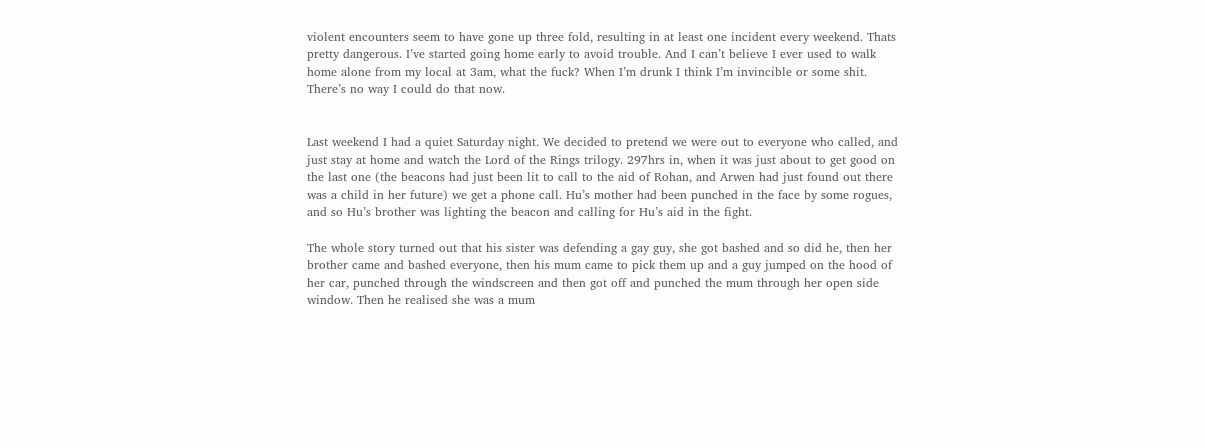violent encounters seem to have gone up three fold, resulting in at least one incident every weekend. Thats pretty dangerous. I’ve started going home early to avoid trouble. And I can’t believe I ever used to walk home alone from my local at 3am, what the fuck? When I’m drunk I think I’m invincible or some shit. There’s no way I could do that now.


Last weekend I had a quiet Saturday night. We decided to pretend we were out to everyone who called, and just stay at home and watch the Lord of the Rings trilogy. 297hrs in, when it was just about to get good on the last one (the beacons had just been lit to call to the aid of Rohan, and Arwen had just found out there was a child in her future) we get a phone call. Hu’s mother had been punched in the face by some rogues, and so Hu’s brother was lighting the beacon and calling for Hu’s aid in the fight.

The whole story turned out that his sister was defending a gay guy, she got bashed and so did he, then her brother came and bashed everyone, then his mum came to pick them up and a guy jumped on the hood of her car, punched through the windscreen and then got off and punched the mum through her open side window. Then he realised she was a mum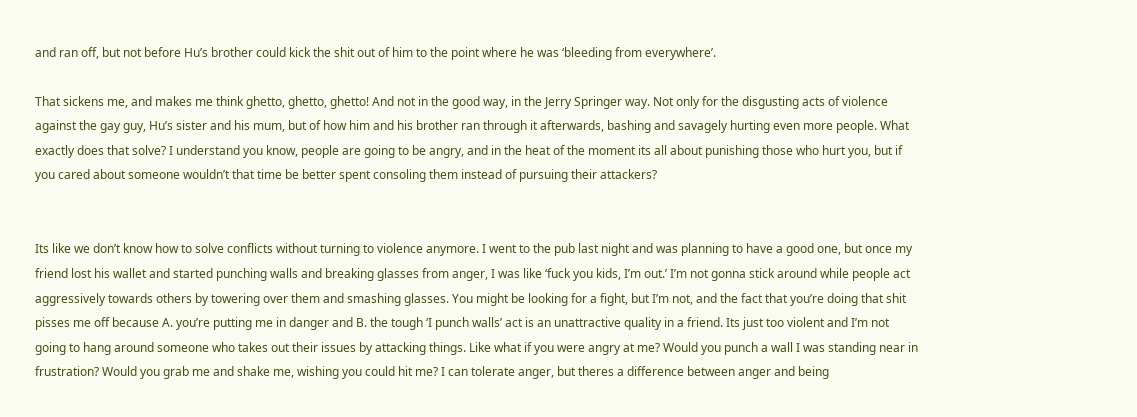and ran off, but not before Hu’s brother could kick the shit out of him to the point where he was ‘bleeding from everywhere’.

That sickens me, and makes me think ghetto, ghetto, ghetto! And not in the good way, in the Jerry Springer way. Not only for the disgusting acts of violence against the gay guy, Hu’s sister and his mum, but of how him and his brother ran through it afterwards, bashing and savagely hurting even more people. What exactly does that solve? I understand you know, people are going to be angry, and in the heat of the moment its all about punishing those who hurt you, but if you cared about someone wouldn’t that time be better spent consoling them instead of pursuing their attackers?


Its like we don’t know how to solve conflicts without turning to violence anymore. I went to the pub last night and was planning to have a good one, but once my friend lost his wallet and started punching walls and breaking glasses from anger, I was like ‘fuck you kids, I’m out.’ I’m not gonna stick around while people act aggressively towards others by towering over them and smashing glasses. You might be looking for a fight, but I’m not, and the fact that you’re doing that shit pisses me off because A. you’re putting me in danger and B. the tough ‘I punch walls’ act is an unattractive quality in a friend. Its just too violent and I’m not going to hang around someone who takes out their issues by attacking things. Like what if you were angry at me? Would you punch a wall I was standing near in frustration? Would you grab me and shake me, wishing you could hit me? I can tolerate anger, but theres a difference between anger and being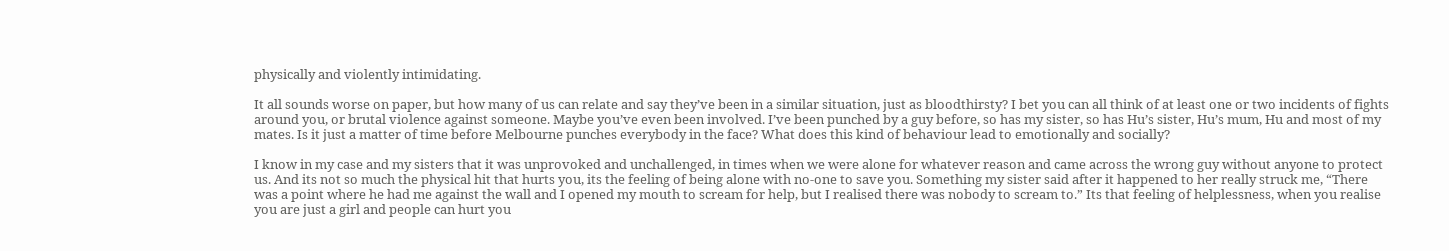physically and violently intimidating.

It all sounds worse on paper, but how many of us can relate and say they’ve been in a similar situation, just as bloodthirsty? I bet you can all think of at least one or two incidents of fights around you, or brutal violence against someone. Maybe you’ve even been involved. I’ve been punched by a guy before, so has my sister, so has Hu’s sister, Hu’s mum, Hu and most of my mates. Is it just a matter of time before Melbourne punches everybody in the face? What does this kind of behaviour lead to emotionally and socially?

I know in my case and my sisters that it was unprovoked and unchallenged, in times when we were alone for whatever reason and came across the wrong guy without anyone to protect us. And its not so much the physical hit that hurts you, its the feeling of being alone with no-one to save you. Something my sister said after it happened to her really struck me, “There was a point where he had me against the wall and I opened my mouth to scream for help, but I realised there was nobody to scream to.” Its that feeling of helplessness, when you realise you are just a girl and people can hurt you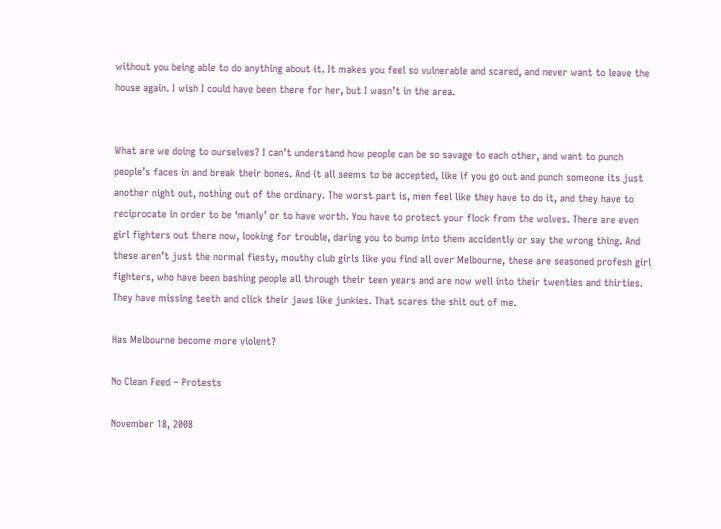without you being able to do anything about it. It makes you feel so vulnerable and scared, and never want to leave the house again. I wish I could have been there for her, but I wasn’t in the area.


What are we doing to ourselves? I can’t understand how people can be so savage to each other, and want to punch people’s faces in and break their bones. And it all seems to be accepted, like if you go out and punch someone its just another night out, nothing out of the ordinary. The worst part is, men feel like they have to do it, and they have to reciprocate in order to be ‘manly’ or to have worth. You have to protect your flock from the wolves. There are even girl fighters out there now, looking for trouble, daring you to bump into them accidently or say the wrong thing. And these aren’t just the normal fiesty, mouthy club girls like you find all over Melbourne, these are seasoned profesh girl fighters, who have been bashing people all through their teen years and are now well into their twenties and thirties. They have missing teeth and click their jaws like junkies. That scares the shit out of me.

Has Melbourne become more violent?

No Clean Feed – Protests

November 18, 2008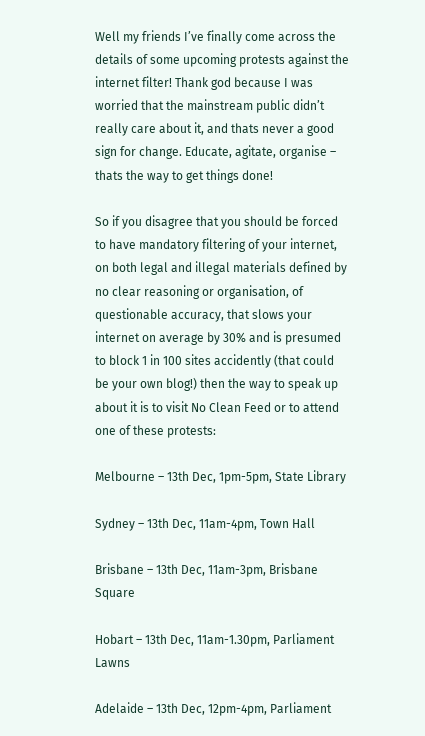Well my friends I’ve finally come across the details of some upcoming protests against the internet filter! Thank god because I was worried that the mainstream public didn’t really care about it, and thats never a good sign for change. Educate, agitate, organise – thats the way to get things done!

So if you disagree that you should be forced to have mandatory filtering of your internet, on both legal and illegal materials defined by no clear reasoning or organisation, of questionable accuracy, that slows your internet on average by 30% and is presumed to block 1 in 100 sites accidently (that could be your own blog!) then the way to speak up about it is to visit No Clean Feed or to attend one of these protests:

Melbourne – 13th Dec, 1pm-5pm, State Library

Sydney – 13th Dec, 11am-4pm, Town Hall

Brisbane – 13th Dec, 11am-3pm, Brisbane Square

Hobart – 13th Dec, 11am-1.30pm, Parliament Lawns

Adelaide – 13th Dec, 12pm-4pm, Parliament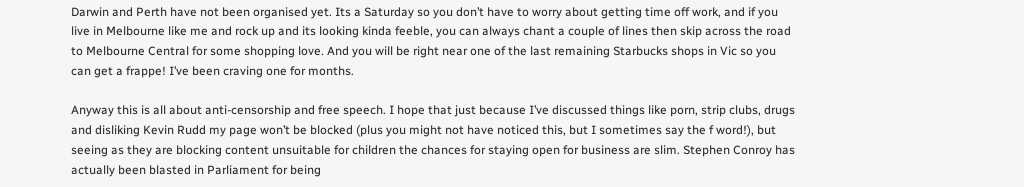Darwin and Perth have not been organised yet. Its a Saturday so you don’t have to worry about getting time off work, and if you live in Melbourne like me and rock up and its looking kinda feeble, you can always chant a couple of lines then skip across the road to Melbourne Central for some shopping love. And you will be right near one of the last remaining Starbucks shops in Vic so you can get a frappe! I’ve been craving one for months.

Anyway this is all about anti-censorship and free speech. I hope that just because I’ve discussed things like porn, strip clubs, drugs and disliking Kevin Rudd my page won’t be blocked (plus you might not have noticed this, but I sometimes say the f word!), but seeing as they are blocking content unsuitable for children the chances for staying open for business are slim. Stephen Conroy has actually been blasted in Parliament for being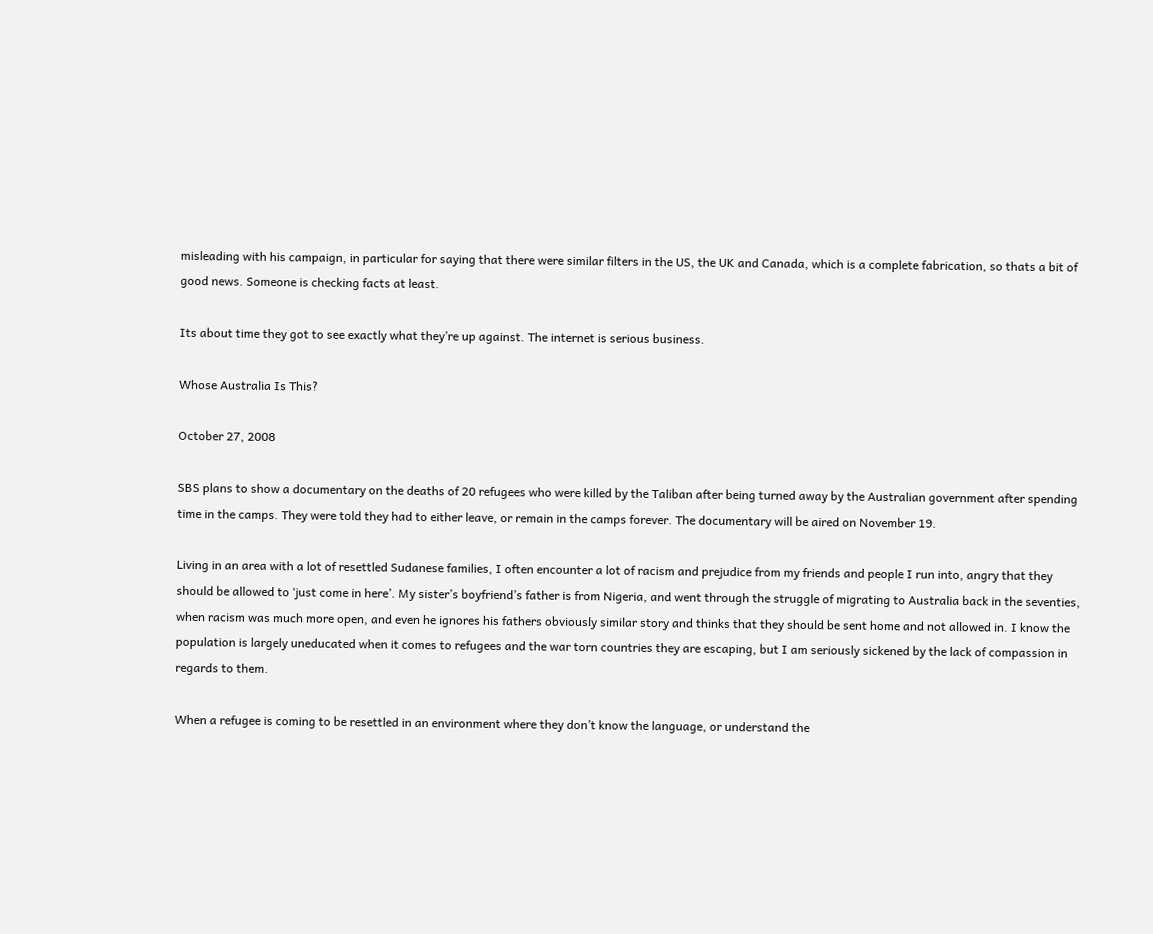misleading with his campaign, in particular for saying that there were similar filters in the US, the UK and Canada, which is a complete fabrication, so thats a bit of good news. Someone is checking facts at least.

Its about time they got to see exactly what they’re up against. The internet is serious business.

Whose Australia Is This?

October 27, 2008

SBS plans to show a documentary on the deaths of 20 refugees who were killed by the Taliban after being turned away by the Australian government after spending time in the camps. They were told they had to either leave, or remain in the camps forever. The documentary will be aired on November 19.

Living in an area with a lot of resettled Sudanese families, I often encounter a lot of racism and prejudice from my friends and people I run into, angry that they should be allowed to ‘just come in here’. My sister’s boyfriend’s father is from Nigeria, and went through the struggle of migrating to Australia back in the seventies, when racism was much more open, and even he ignores his fathers obviously similar story and thinks that they should be sent home and not allowed in. I know the population is largely uneducated when it comes to refugees and the war torn countries they are escaping, but I am seriously sickened by the lack of compassion in regards to them.

When a refugee is coming to be resettled in an environment where they don’t know the language, or understand the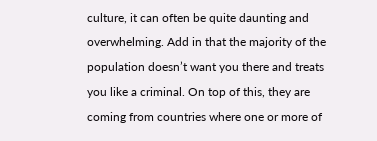culture, it can often be quite daunting and overwhelming. Add in that the majority of the population doesn’t want you there and treats you like a criminal. On top of this, they are coming from countries where one or more of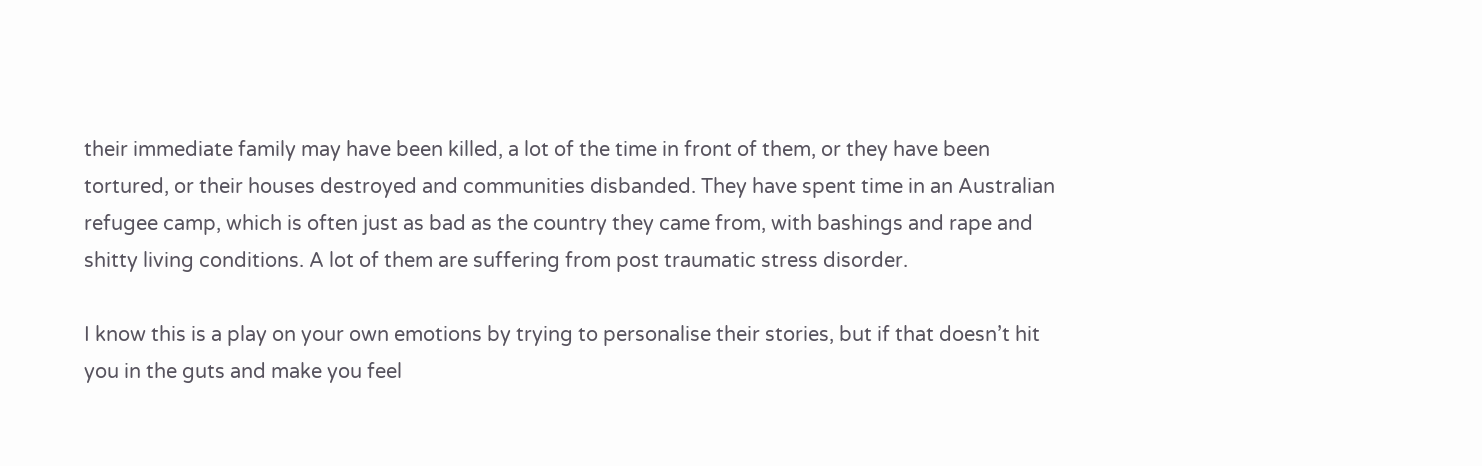their immediate family may have been killed, a lot of the time in front of them, or they have been tortured, or their houses destroyed and communities disbanded. They have spent time in an Australian refugee camp, which is often just as bad as the country they came from, with bashings and rape and shitty living conditions. A lot of them are suffering from post traumatic stress disorder.

I know this is a play on your own emotions by trying to personalise their stories, but if that doesn’t hit you in the guts and make you feel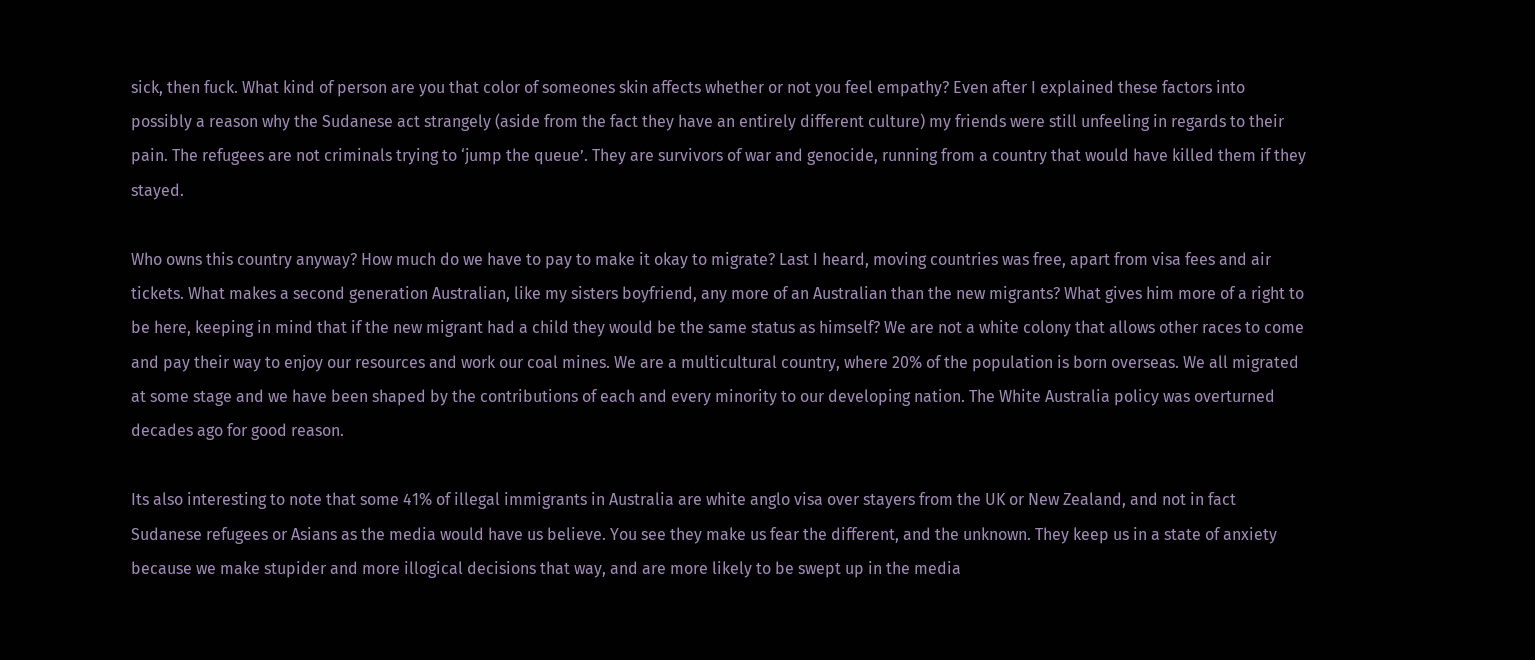sick, then fuck. What kind of person are you that color of someones skin affects whether or not you feel empathy? Even after I explained these factors into possibly a reason why the Sudanese act strangely (aside from the fact they have an entirely different culture) my friends were still unfeeling in regards to their pain. The refugees are not criminals trying to ‘jump the queue’. They are survivors of war and genocide, running from a country that would have killed them if they stayed.

Who owns this country anyway? How much do we have to pay to make it okay to migrate? Last I heard, moving countries was free, apart from visa fees and air tickets. What makes a second generation Australian, like my sisters boyfriend, any more of an Australian than the new migrants? What gives him more of a right to be here, keeping in mind that if the new migrant had a child they would be the same status as himself? We are not a white colony that allows other races to come and pay their way to enjoy our resources and work our coal mines. We are a multicultural country, where 20% of the population is born overseas. We all migrated at some stage and we have been shaped by the contributions of each and every minority to our developing nation. The White Australia policy was overturned decades ago for good reason.

Its also interesting to note that some 41% of illegal immigrants in Australia are white anglo visa over stayers from the UK or New Zealand, and not in fact Sudanese refugees or Asians as the media would have us believe. You see they make us fear the different, and the unknown. They keep us in a state of anxiety because we make stupider and more illogical decisions that way, and are more likely to be swept up in the media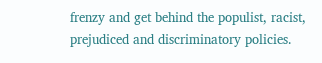frenzy and get behind the populist, racist, prejudiced and discriminatory policies.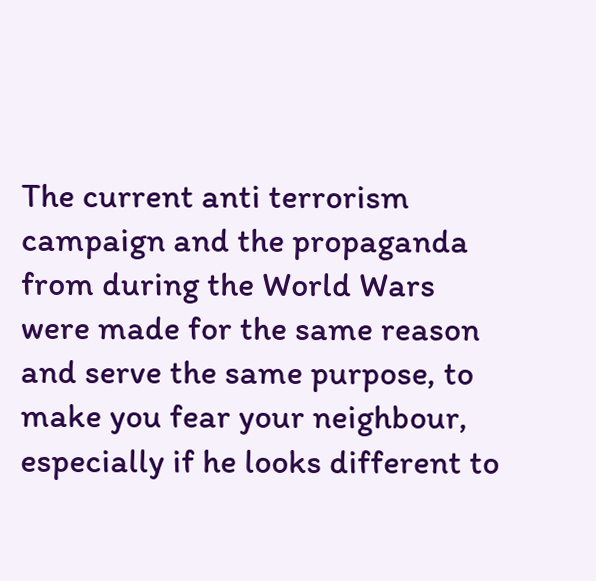The current anti terrorism campaign and the propaganda from during the World Wars were made for the same reason and serve the same purpose, to make you fear your neighbour, especially if he looks different to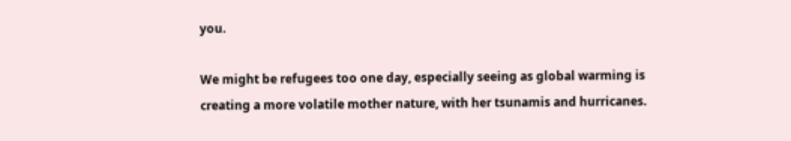you.

We might be refugees too one day, especially seeing as global warming is creating a more volatile mother nature, with her tsunamis and hurricanes.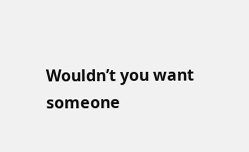Wouldn’t you want someone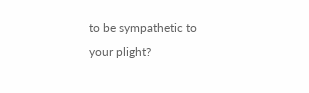to be sympathetic to your plight?